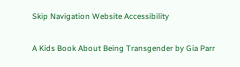Skip Navigation Website Accessibility

A Kids Book About Being Transgender by Gia Parr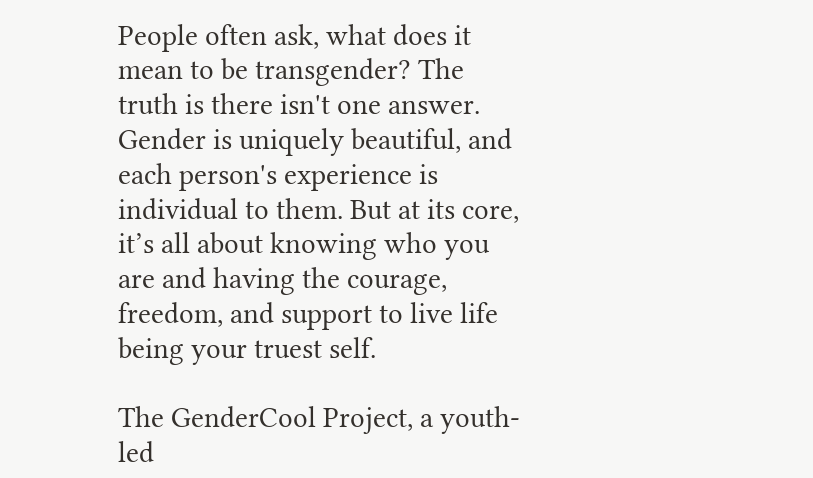People often ask, what does it mean to be transgender? The truth is there isn't one answer. Gender is uniquely beautiful, and each person's experience is individual to them. But at its core, it’s all about knowing who you are and having the courage, freedom, and support to live life being your truest self.

The GenderCool Project, a youth-led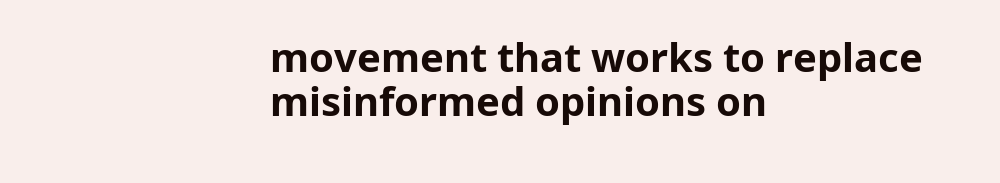movement that works to replace misinformed opinions on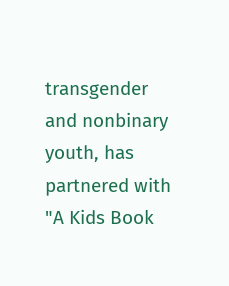transgender and nonbinary youth, has partnered with "A Kids Book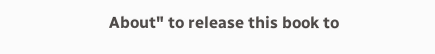About" to release this book to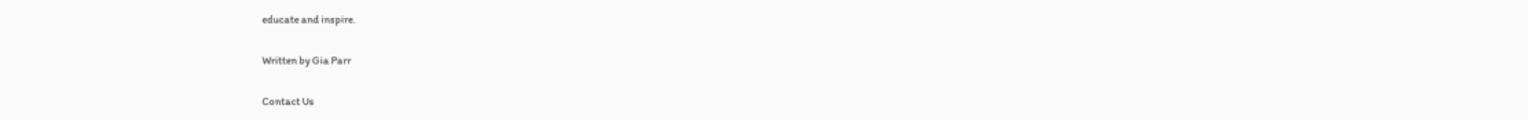educate and inspire.

Written by Gia Parr

Contact Us